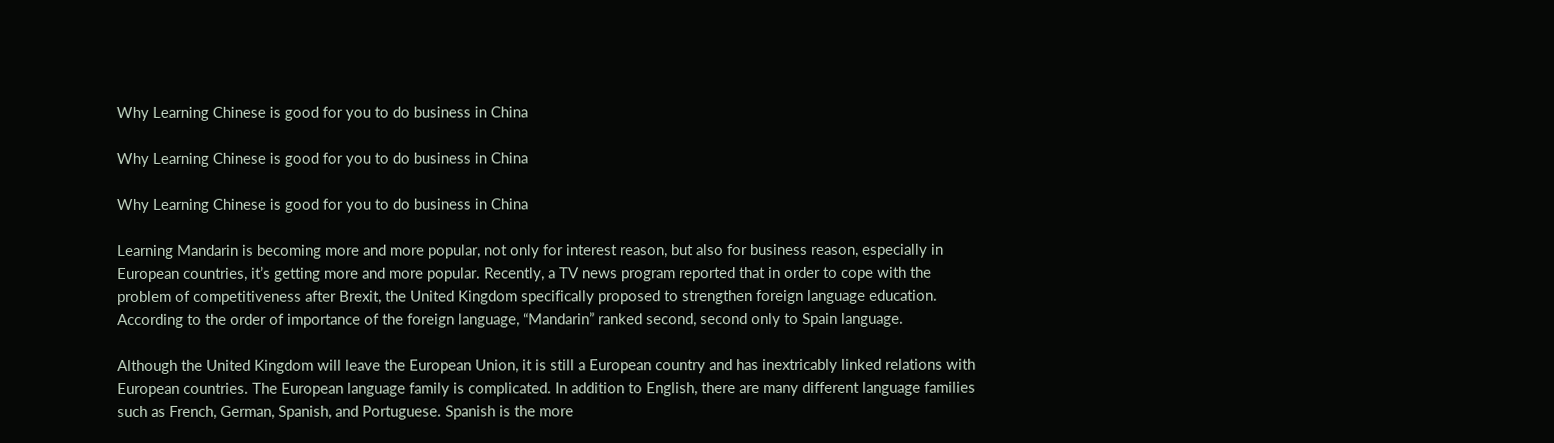Why Learning Chinese is good for you to do business in China

Why Learning Chinese is good for you to do business in China

Why Learning Chinese is good for you to do business in China

Learning Mandarin is becoming more and more popular, not only for interest reason, but also for business reason, especially in European countries, it’s getting more and more popular. Recently, a TV news program reported that in order to cope with the problem of competitiveness after Brexit, the United Kingdom specifically proposed to strengthen foreign language education. According to the order of importance of the foreign language, “Mandarin” ranked second, second only to Spain language.

Although the United Kingdom will leave the European Union, it is still a European country and has inextricably linked relations with European countries. The European language family is complicated. In addition to English, there are many different language families such as French, German, Spanish, and Portuguese. Spanish is the more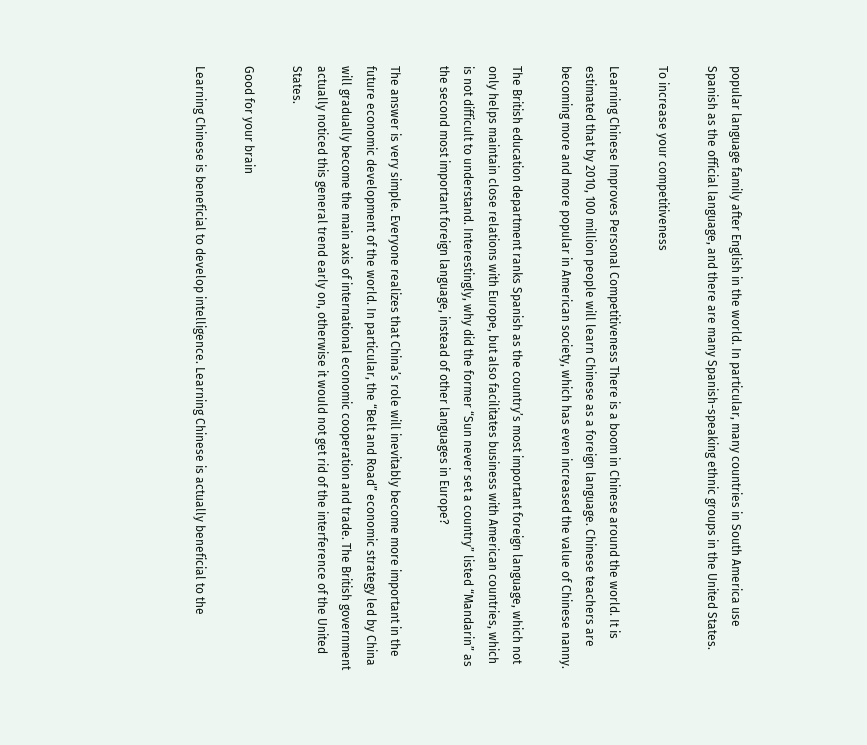popular language family after English in the world. In particular, many countries in South America use Spanish as the official language, and there are many Spanish-speaking ethnic groups in the United States.

To increase your competitiveness

Learning Chinese Improves Personal Competitiveness There is a boom in Chinese around the world. It is estimated that by 2010, 100 million people will learn Chinese as a foreign language. Chinese teachers are becoming more and more popular in American society, which has even increased the value of Chinese nanny.

The British education department ranks Spanish as the country’s most important foreign language, which not only helps maintain close relations with Europe, but also facilitates business with American countries, which is not difficult to understand. Interestingly, why did the former “Sun never set a country” listed “Mandarin” as the second most important foreign language, instead of other languages in Europe?

The answer is very simple. Everyone realizes that China’s role will inevitably become more important in the future economic development of the world. In particular, the “Belt and Road” economic strategy led by China will gradually become the main axis of international economic cooperation and trade. The British government actually noticed this general trend early on, otherwise it would not get rid of the interference of the United States.

Good for your brain

Learning Chinese is beneficial to develop intelligence. Learning Chinese is actually beneficial to the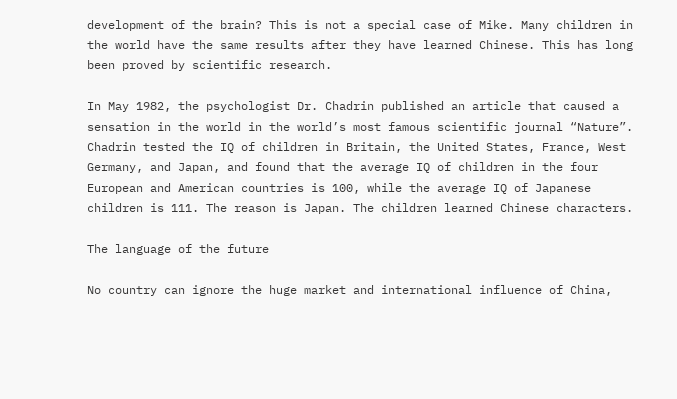development of the brain? This is not a special case of Mike. Many children in the world have the same results after they have learned Chinese. This has long been proved by scientific research.

In May 1982, the psychologist Dr. Chadrin published an article that caused a sensation in the world in the world’s most famous scientific journal “Nature”. Chadrin tested the IQ of children in Britain, the United States, France, West Germany, and Japan, and found that the average IQ of children in the four European and American countries is 100, while the average IQ of Japanese children is 111. The reason is Japan. The children learned Chinese characters.

The language of the future

No country can ignore the huge market and international influence of China,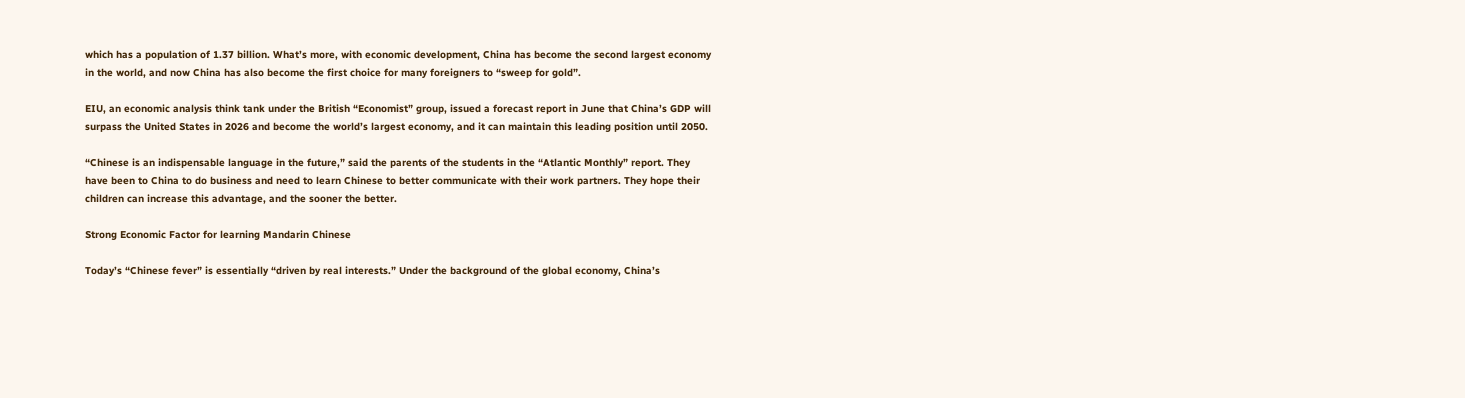which has a population of 1.37 billion. What’s more, with economic development, China has become the second largest economy in the world, and now China has also become the first choice for many foreigners to “sweep for gold”.

EIU, an economic analysis think tank under the British “Economist” group, issued a forecast report in June that China’s GDP will surpass the United States in 2026 and become the world’s largest economy, and it can maintain this leading position until 2050.

“Chinese is an indispensable language in the future,” said the parents of the students in the “Atlantic Monthly” report. They have been to China to do business and need to learn Chinese to better communicate with their work partners. They hope their children can increase this advantage, and the sooner the better.

Strong Economic Factor for learning Mandarin Chinese

Today’s “Chinese fever” is essentially “driven by real interests.” Under the background of the global economy, China’s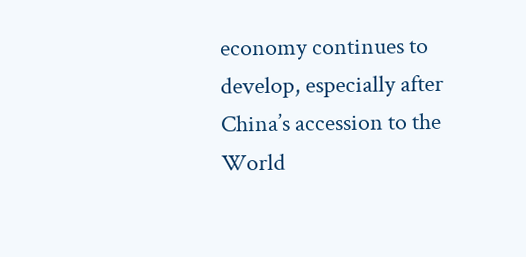economy continues to develop, especially after China’s accession to the World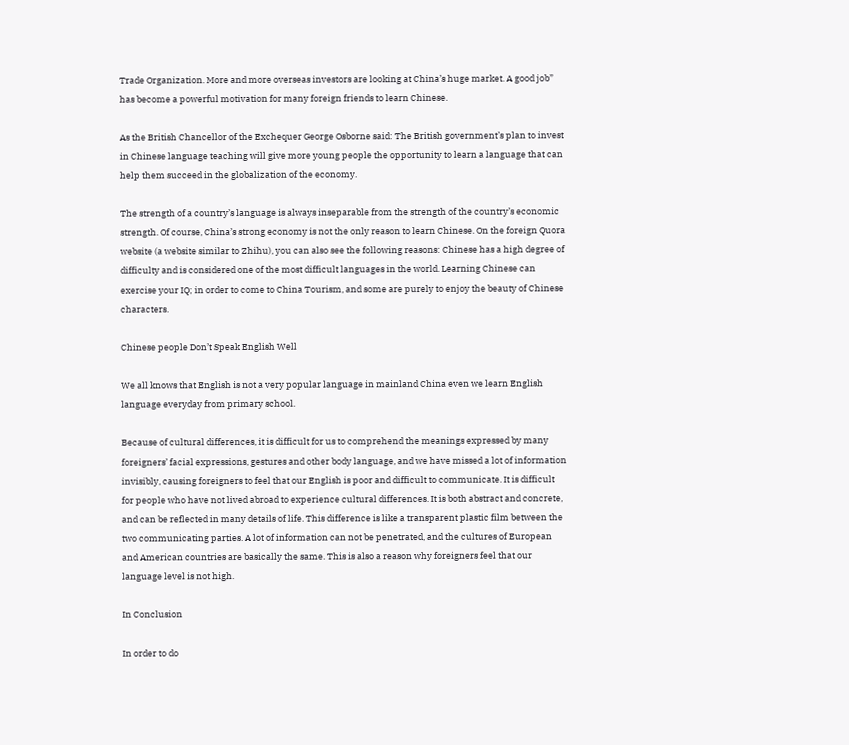Trade Organization. More and more overseas investors are looking at China’s huge market. A good job” has become a powerful motivation for many foreign friends to learn Chinese.

As the British Chancellor of the Exchequer George Osborne said: The British government’s plan to invest in Chinese language teaching will give more young people the opportunity to learn a language that can help them succeed in the globalization of the economy.

The strength of a country’s language is always inseparable from the strength of the country’s economic strength. Of course, China’s strong economy is not the only reason to learn Chinese. On the foreign Quora website (a website similar to Zhihu), you can also see the following reasons: Chinese has a high degree of difficulty and is considered one of the most difficult languages in the world. Learning Chinese can exercise your IQ; in order to come to China Tourism, and some are purely to enjoy the beauty of Chinese characters.

Chinese people Don’t Speak English Well

We all knows that English is not a very popular language in mainland China even we learn English language everyday from primary school.

Because of cultural differences, it is difficult for us to comprehend the meanings expressed by many foreigners’ facial expressions, gestures and other body language, and we have missed a lot of information invisibly, causing foreigners to feel that our English is poor and difficult to communicate. It is difficult for people who have not lived abroad to experience cultural differences. It is both abstract and concrete, and can be reflected in many details of life. This difference is like a transparent plastic film between the two communicating parties. A lot of information can not be penetrated, and the cultures of European and American countries are basically the same. This is also a reason why foreigners feel that our language level is not high.

In Conclusion

In order to do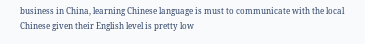business in China, learning Chinese language is must to communicate with the local Chinese given their English level is pretty low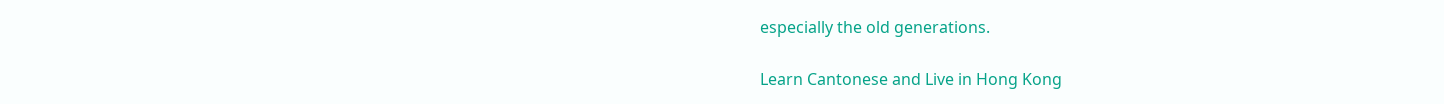especially the old generations.

Learn Cantonese and Live in Hong Kong